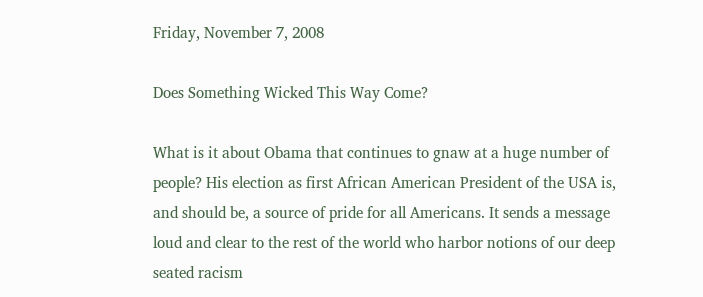Friday, November 7, 2008

Does Something Wicked This Way Come?

What is it about Obama that continues to gnaw at a huge number of people? His election as first African American President of the USA is, and should be, a source of pride for all Americans. It sends a message loud and clear to the rest of the world who harbor notions of our deep seated racism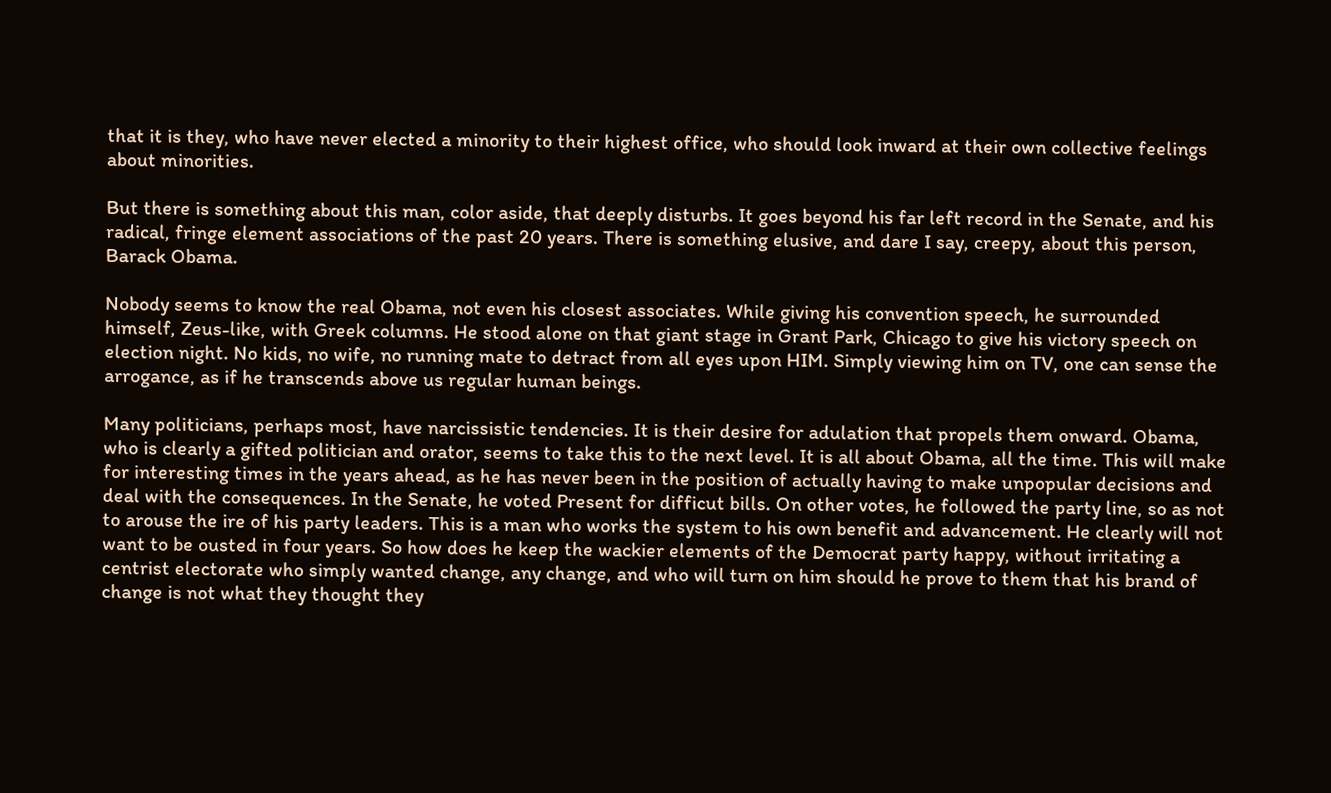that it is they, who have never elected a minority to their highest office, who should look inward at their own collective feelings about minorities.

But there is something about this man, color aside, that deeply disturbs. It goes beyond his far left record in the Senate, and his radical, fringe element associations of the past 20 years. There is something elusive, and dare I say, creepy, about this person, Barack Obama.

Nobody seems to know the real Obama, not even his closest associates. While giving his convention speech, he surrounded himself, Zeus-like, with Greek columns. He stood alone on that giant stage in Grant Park, Chicago to give his victory speech on election night. No kids, no wife, no running mate to detract from all eyes upon HIM. Simply viewing him on TV, one can sense the arrogance, as if he transcends above us regular human beings.

Many politicians, perhaps most, have narcissistic tendencies. It is their desire for adulation that propels them onward. Obama, who is clearly a gifted politician and orator, seems to take this to the next level. It is all about Obama, all the time. This will make for interesting times in the years ahead, as he has never been in the position of actually having to make unpopular decisions and deal with the consequences. In the Senate, he voted Present for difficut bills. On other votes, he followed the party line, so as not to arouse the ire of his party leaders. This is a man who works the system to his own benefit and advancement. He clearly will not want to be ousted in four years. So how does he keep the wackier elements of the Democrat party happy, without irritating a centrist electorate who simply wanted change, any change, and who will turn on him should he prove to them that his brand of change is not what they thought they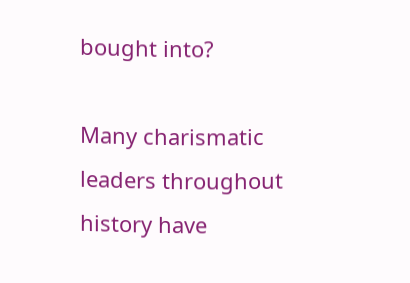bought into?

Many charismatic leaders throughout history have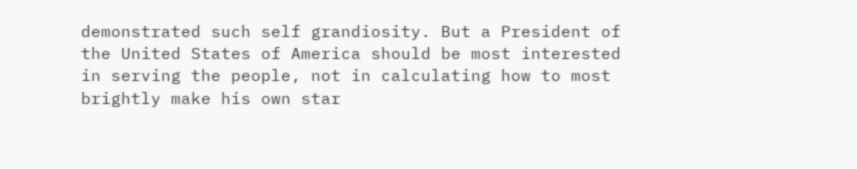demonstrated such self grandiosity. But a President of the United States of America should be most interested in serving the people, not in calculating how to most brightly make his own star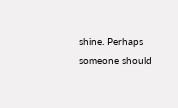shine. Perhaps someone should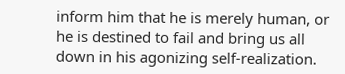inform him that he is merely human, or he is destined to fail and bring us all down in his agonizing self-realization.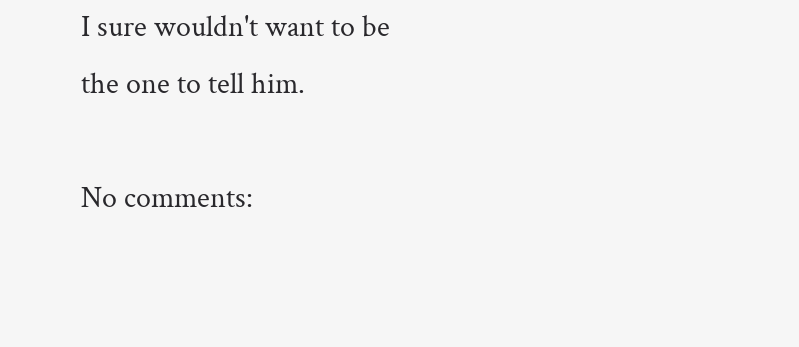I sure wouldn't want to be the one to tell him.

No comments: